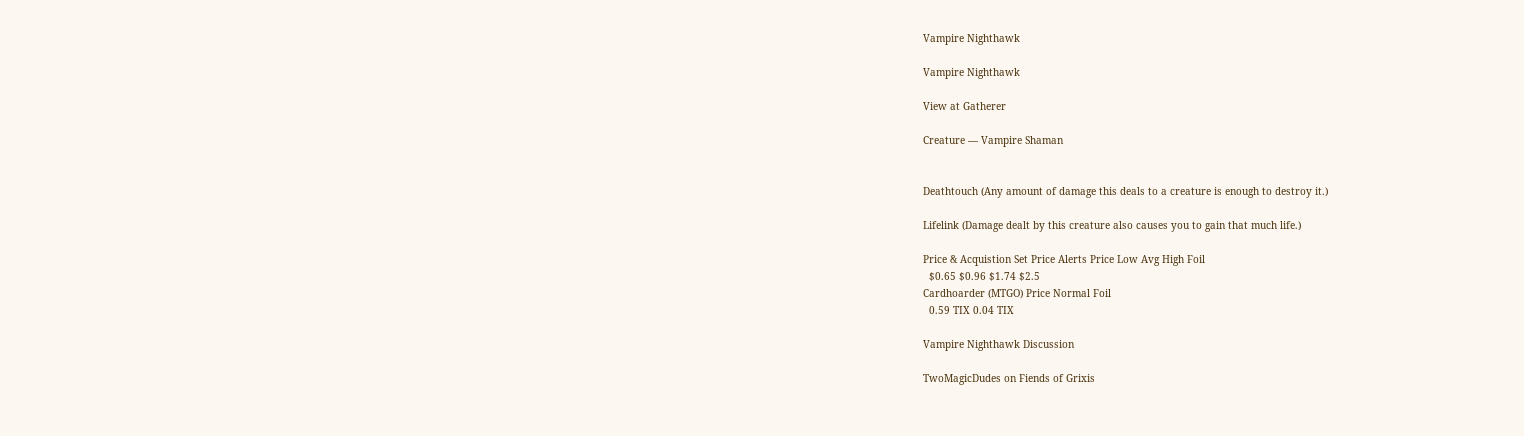Vampire Nighthawk

Vampire Nighthawk

View at Gatherer

Creature — Vampire Shaman


Deathtouch (Any amount of damage this deals to a creature is enough to destroy it.)

Lifelink (Damage dealt by this creature also causes you to gain that much life.)

Price & Acquistion Set Price Alerts Price Low Avg High Foil
  $0.65 $0.96 $1.74 $2.5
Cardhoarder (MTGO) Price Normal Foil
  0.59 TIX 0.04 TIX

Vampire Nighthawk Discussion

TwoMagicDudes on Fiends of Grixis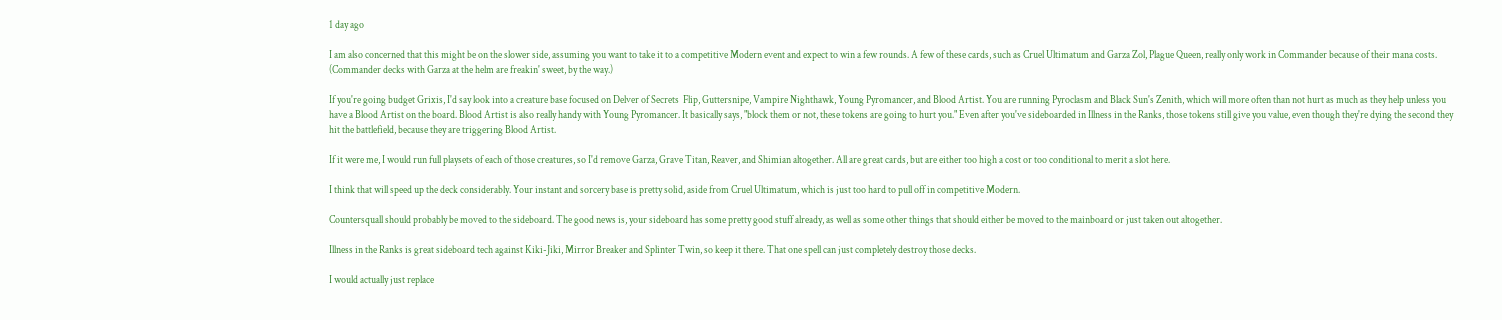1 day ago

I am also concerned that this might be on the slower side, assuming you want to take it to a competitive Modern event and expect to win a few rounds. A few of these cards, such as Cruel Ultimatum and Garza Zol, Plague Queen, really only work in Commander because of their mana costs. (Commander decks with Garza at the helm are freakin' sweet, by the way.)

If you're going budget Grixis, I'd say look into a creature base focused on Delver of Secrets  Flip, Guttersnipe, Vampire Nighthawk, Young Pyromancer, and Blood Artist. You are running Pyroclasm and Black Sun's Zenith, which will more often than not hurt as much as they help unless you have a Blood Artist on the board. Blood Artist is also really handy with Young Pyromancer. It basically says, "block them or not, these tokens are going to hurt you." Even after you've sideboarded in Illness in the Ranks, those tokens still give you value, even though they're dying the second they hit the battlefield, because they are triggering Blood Artist.

If it were me, I would run full playsets of each of those creatures, so I'd remove Garza, Grave Titan, Reaver, and Shimian altogether. All are great cards, but are either too high a cost or too conditional to merit a slot here.

I think that will speed up the deck considerably. Your instant and sorcery base is pretty solid, aside from Cruel Ultimatum, which is just too hard to pull off in competitive Modern.

Countersquall should probably be moved to the sideboard. The good news is, your sideboard has some pretty good stuff already, as well as some other things that should either be moved to the mainboard or just taken out altogether.

Illness in the Ranks is great sideboard tech against Kiki-Jiki, Mirror Breaker and Splinter Twin, so keep it there. That one spell can just completely destroy those decks.

I would actually just replace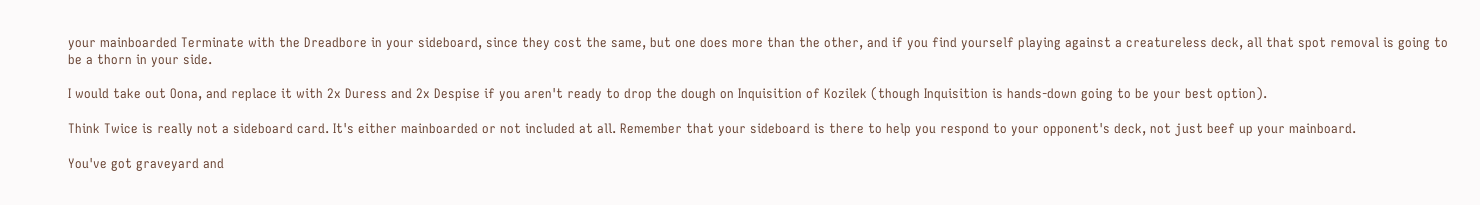your mainboarded Terminate with the Dreadbore in your sideboard, since they cost the same, but one does more than the other, and if you find yourself playing against a creatureless deck, all that spot removal is going to be a thorn in your side.

I would take out Oona, and replace it with 2x Duress and 2x Despise if you aren't ready to drop the dough on Inquisition of Kozilek (though Inquisition is hands-down going to be your best option).

Think Twice is really not a sideboard card. It's either mainboarded or not included at all. Remember that your sideboard is there to help you respond to your opponent's deck, not just beef up your mainboard.

You've got graveyard and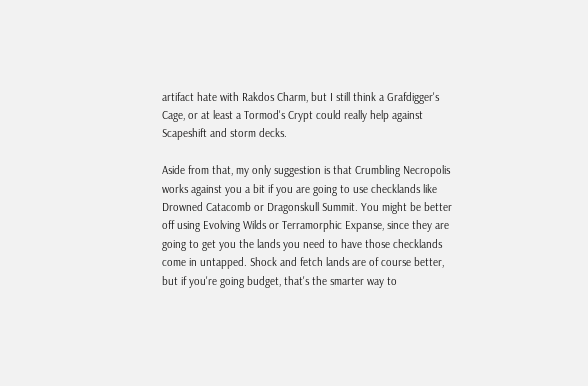artifact hate with Rakdos Charm, but I still think a Grafdigger's Cage, or at least a Tormod's Crypt could really help against Scapeshift and storm decks.

Aside from that, my only suggestion is that Crumbling Necropolis works against you a bit if you are going to use checklands like Drowned Catacomb or Dragonskull Summit. You might be better off using Evolving Wilds or Terramorphic Expanse, since they are going to get you the lands you need to have those checklands come in untapped. Shock and fetch lands are of course better, but if you're going budget, that's the smarter way to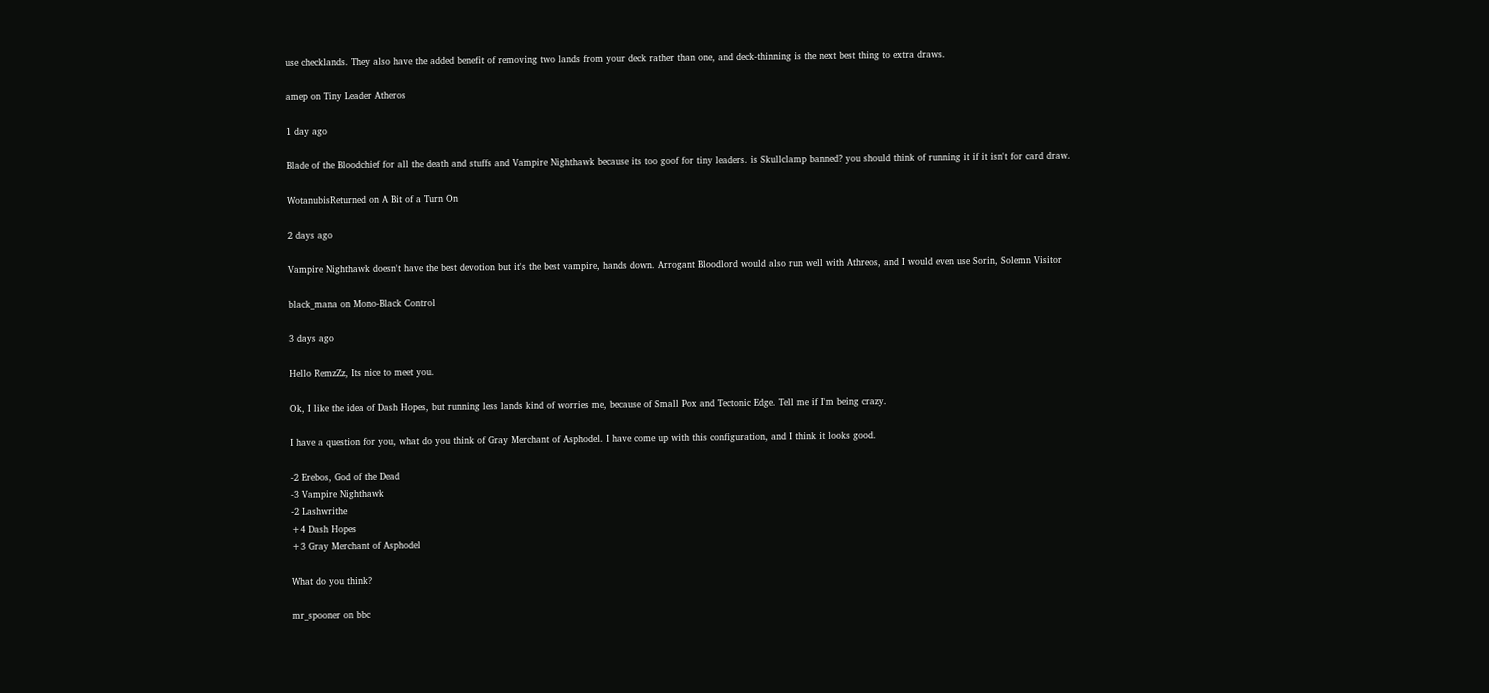use checklands. They also have the added benefit of removing two lands from your deck rather than one, and deck-thinning is the next best thing to extra draws.

amep on Tiny Leader Atheros

1 day ago

Blade of the Bloodchief for all the death and stuffs and Vampire Nighthawk because its too goof for tiny leaders. is Skullclamp banned? you should think of running it if it isn't for card draw.

WotanubisReturned on A Bit of a Turn On

2 days ago

Vampire Nighthawk doesn't have the best devotion but it's the best vampire, hands down. Arrogant Bloodlord would also run well with Athreos, and I would even use Sorin, Solemn Visitor

black_mana on Mono-Black Control

3 days ago

Hello RemzZz, Its nice to meet you.

Ok, I like the idea of Dash Hopes, but running less lands kind of worries me, because of Small Pox and Tectonic Edge. Tell me if I'm being crazy.

I have a question for you, what do you think of Gray Merchant of Asphodel. I have come up with this configuration, and I think it looks good.

-2 Erebos, God of the Dead
-3 Vampire Nighthawk
-2 Lashwrithe
+4 Dash Hopes
+3 Gray Merchant of Asphodel

What do you think?

mr_spooner on bbc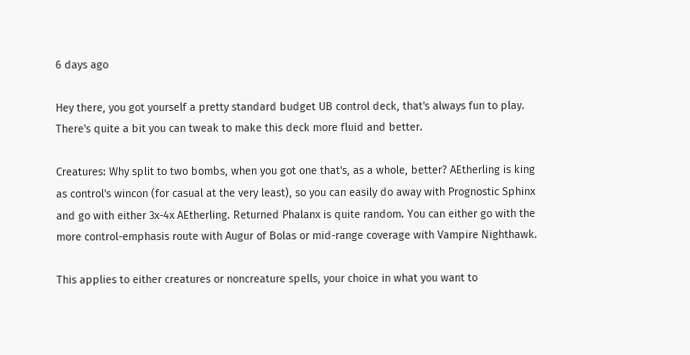6 days ago

Hey there, you got yourself a pretty standard budget UB control deck, that's always fun to play. There's quite a bit you can tweak to make this deck more fluid and better.

Creatures: Why split to two bombs, when you got one that's, as a whole, better? AEtherling is king as control's wincon (for casual at the very least), so you can easily do away with Prognostic Sphinx and go with either 3x-4x AEtherling. Returned Phalanx is quite random. You can either go with the more control-emphasis route with Augur of Bolas or mid-range coverage with Vampire Nighthawk.

This applies to either creatures or noncreature spells, your choice in what you want to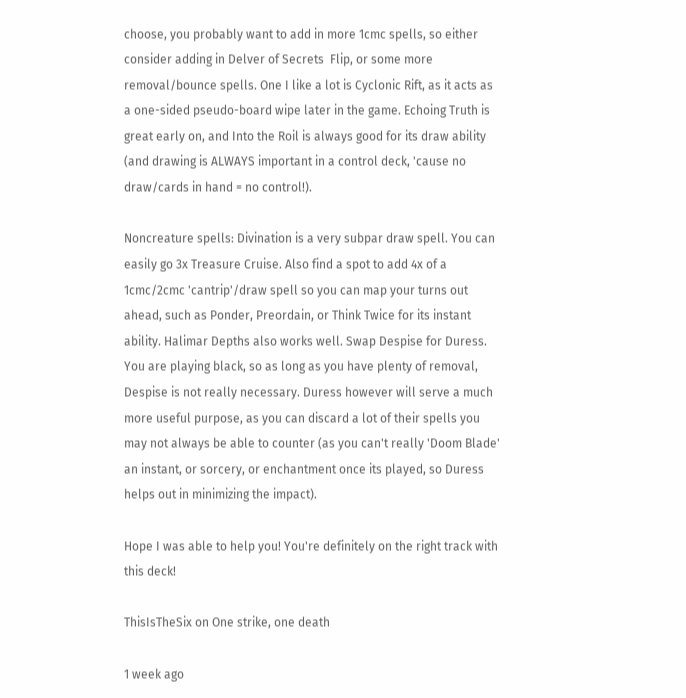choose, you probably want to add in more 1cmc spells, so either consider adding in Delver of Secrets  Flip, or some more removal/bounce spells. One I like a lot is Cyclonic Rift, as it acts as a one-sided pseudo-board wipe later in the game. Echoing Truth is great early on, and Into the Roil is always good for its draw ability (and drawing is ALWAYS important in a control deck, 'cause no draw/cards in hand = no control!).

Noncreature spells: Divination is a very subpar draw spell. You can easily go 3x Treasure Cruise. Also find a spot to add 4x of a 1cmc/2cmc 'cantrip'/draw spell so you can map your turns out ahead, such as Ponder, Preordain, or Think Twice for its instant ability. Halimar Depths also works well. Swap Despise for Duress. You are playing black, so as long as you have plenty of removal, Despise is not really necessary. Duress however will serve a much more useful purpose, as you can discard a lot of their spells you may not always be able to counter (as you can't really 'Doom Blade' an instant, or sorcery, or enchantment once its played, so Duress helps out in minimizing the impact).

Hope I was able to help you! You're definitely on the right track with this deck!

ThisIsTheSix on One strike, one death

1 week ago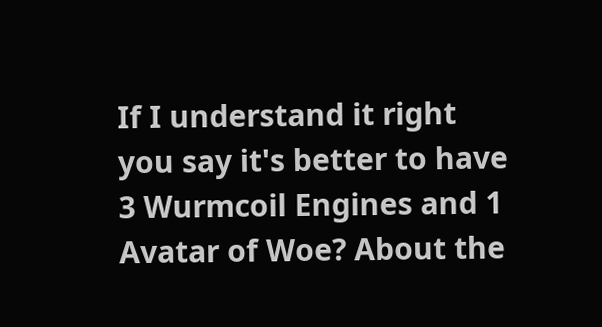If I understand it right you say it's better to have 3 Wurmcoil Engines and 1 Avatar of Woe? About the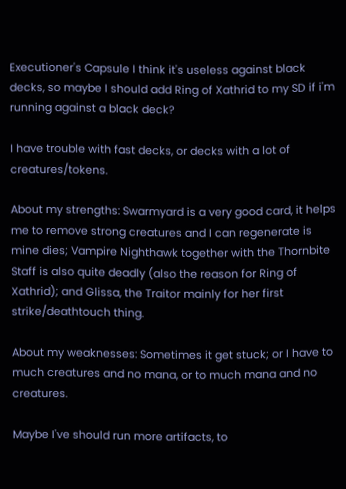Executioner's Capsule I think it's useless against black decks, so maybe I should add Ring of Xathrid to my SD if i'm running against a black deck?

I have trouble with fast decks, or decks with a lot of creatures/tokens.

About my strengths: Swarmyard is a very good card, it helps me to remove strong creatures and I can regenerate is mine dies; Vampire Nighthawk together with the Thornbite Staff is also quite deadly (also the reason for Ring of Xathrid); and Glissa, the Traitor mainly for her first strike/deathtouch thing.

About my weaknesses: Sometimes it get stuck; or I have to much creatures and no mana, or to much mana and no creatures.

Maybe I've should run more artifacts, to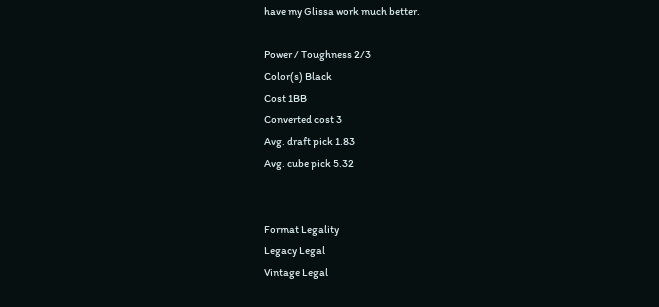have my Glissa work much better.

Power / Toughness 2/3
Color(s) Black
Cost 1BB
Converted cost 3
Avg. draft pick 1.83
Avg. cube pick 5.32


Format Legality
Legacy Legal
Vintage Legal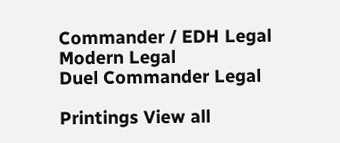Commander / EDH Legal
Modern Legal
Duel Commander Legal

Printings View all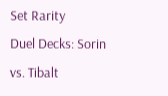Set Rarity
Duel Decks: Sorin vs. Tibalt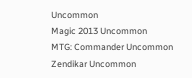Uncommon
Magic 2013 Uncommon
MTG: Commander Uncommon
Zendikar Uncommon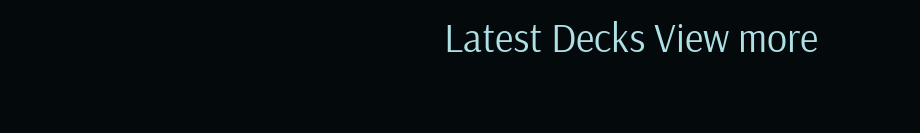Latest Decks View more